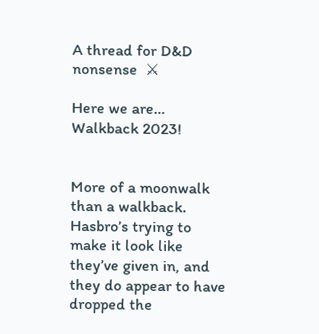A thread for D&D nonsense  ⚔

Here we are… Walkback 2023!


More of a moonwalk than a walkback. Hasbro’s trying to make it look like they’ve given in, and they do appear to have dropped the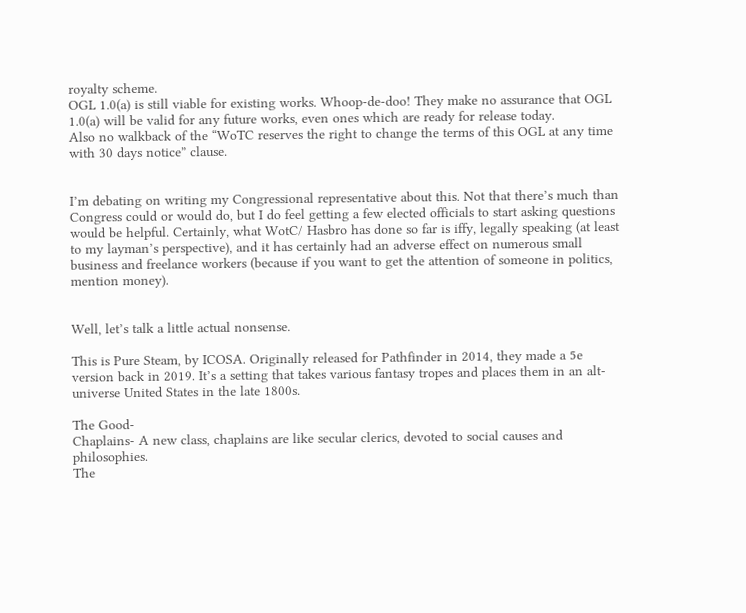royalty scheme.
OGL 1.0(a) is still viable for existing works. Whoop-de-doo! They make no assurance that OGL 1.0(a) will be valid for any future works, even ones which are ready for release today.
Also no walkback of the “WoTC reserves the right to change the terms of this OGL at any time with 30 days notice” clause.


I’m debating on writing my Congressional representative about this. Not that there’s much than Congress could or would do, but I do feel getting a few elected officials to start asking questions would be helpful. Certainly, what WotC/ Hasbro has done so far is iffy, legally speaking (at least to my layman’s perspective), and it has certainly had an adverse effect on numerous small business and freelance workers (because if you want to get the attention of someone in politics, mention money).


Well, let’s talk a little actual nonsense.

This is Pure Steam, by ICOSA. Originally released for Pathfinder in 2014, they made a 5e version back in 2019. It’s a setting that takes various fantasy tropes and places them in an alt-universe United States in the late 1800s.

The Good-
Chaplains- A new class, chaplains are like secular clerics, devoted to social causes and philosophies.
The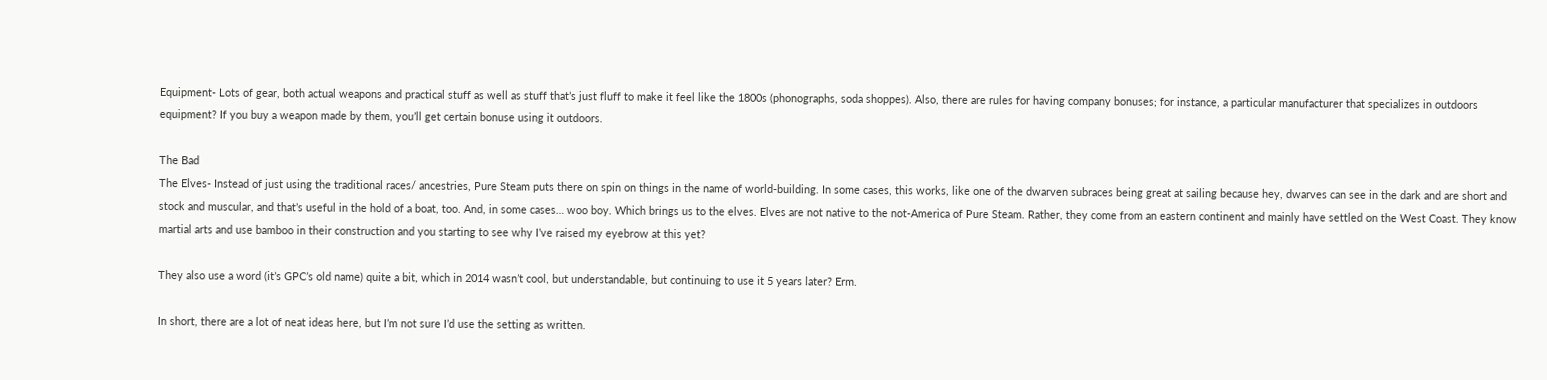Equipment- Lots of gear, both actual weapons and practical stuff as well as stuff that’s just fluff to make it feel like the 1800s (phonographs, soda shoppes). Also, there are rules for having company bonuses; for instance, a particular manufacturer that specializes in outdoors equipment? If you buy a weapon made by them, you’ll get certain bonuse using it outdoors.

The Bad
The Elves- Instead of just using the traditional races/ ancestries, Pure Steam puts there on spin on things in the name of world-building. In some cases, this works, like one of the dwarven subraces being great at sailing because hey, dwarves can see in the dark and are short and stock and muscular, and that’s useful in the hold of a boat, too. And, in some cases… woo boy. Which brings us to the elves. Elves are not native to the not-America of Pure Steam. Rather, they come from an eastern continent and mainly have settled on the West Coast. They know martial arts and use bamboo in their construction and you starting to see why I’ve raised my eyebrow at this yet?

They also use a word (it’s GPC’s old name) quite a bit, which in 2014 wasn’t cool, but understandable, but continuing to use it 5 years later? Erm.

In short, there are a lot of neat ideas here, but I’m not sure I’d use the setting as written.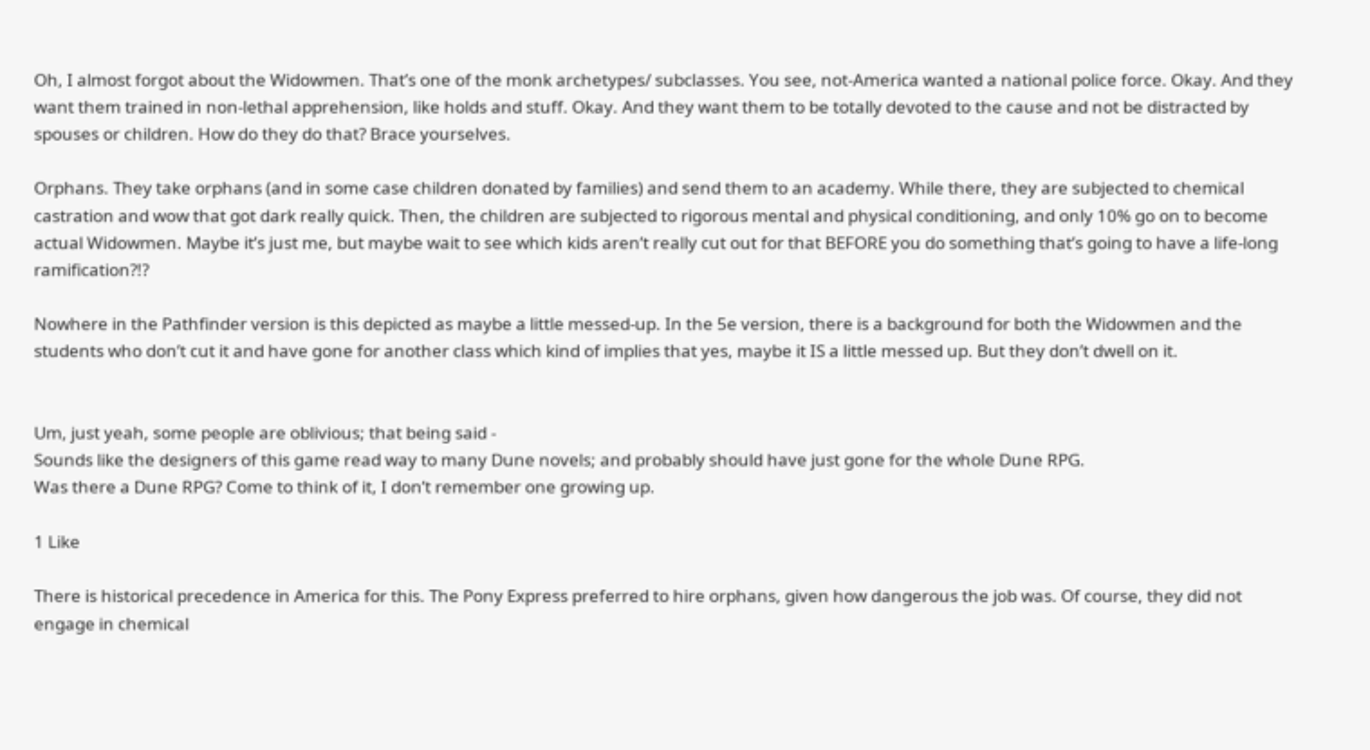Oh, I almost forgot about the Widowmen. That’s one of the monk archetypes/ subclasses. You see, not-America wanted a national police force. Okay. And they want them trained in non-lethal apprehension, like holds and stuff. Okay. And they want them to be totally devoted to the cause and not be distracted by spouses or children. How do they do that? Brace yourselves.

Orphans. They take orphans (and in some case children donated by families) and send them to an academy. While there, they are subjected to chemical castration and wow that got dark really quick. Then, the children are subjected to rigorous mental and physical conditioning, and only 10% go on to become actual Widowmen. Maybe it’s just me, but maybe wait to see which kids aren’t really cut out for that BEFORE you do something that’s going to have a life-long ramification?!?

Nowhere in the Pathfinder version is this depicted as maybe a little messed-up. In the 5e version, there is a background for both the Widowmen and the students who don’t cut it and have gone for another class which kind of implies that yes, maybe it IS a little messed up. But they don’t dwell on it.


Um, just yeah, some people are oblivious; that being said -
Sounds like the designers of this game read way to many Dune novels; and probably should have just gone for the whole Dune RPG.
Was there a Dune RPG? Come to think of it, I don’t remember one growing up.

1 Like

There is historical precedence in America for this. The Pony Express preferred to hire orphans, given how dangerous the job was. Of course, they did not engage in chemical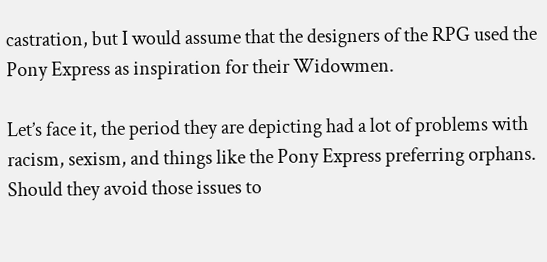castration, but I would assume that the designers of the RPG used the Pony Express as inspiration for their Widowmen.

Let’s face it, the period they are depicting had a lot of problems with racism, sexism, and things like the Pony Express preferring orphans. Should they avoid those issues to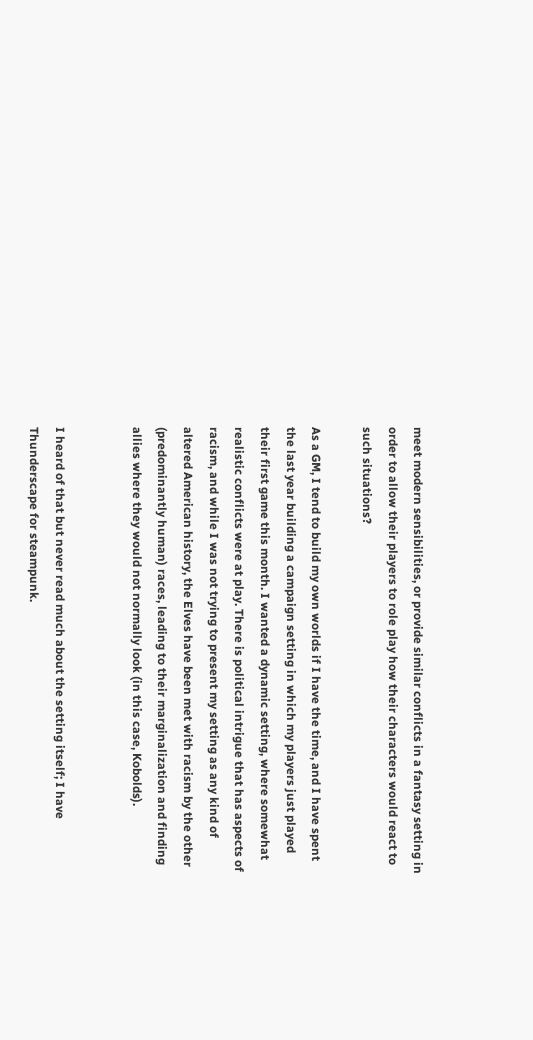meet modern sensibilities, or provide similar conflicts in a fantasy setting in order to allow their players to role play how their characters would react to such situations?

As a GM, I tend to build my own worlds if I have the time, and I have spent the last year building a campaign setting in which my players just played their first game this month. I wanted a dynamic setting, where somewhat realistic conflicts were at play. There is political intrigue that has aspects of racism, and while I was not trying to present my setting as any kind of altered American history, the Elves have been met with racism by the other (predominantly human) races, leading to their marginalization and finding allies where they would not normally look (in this case, Kobolds).


I heard of that but never read much about the setting itself; I have Thunderscape for steampunk.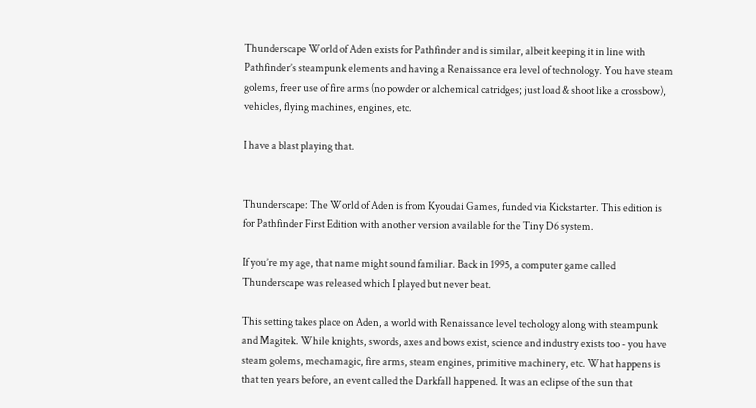Thunderscape World of Aden exists for Pathfinder and is similar, albeit keeping it in line with Pathfinder’s steampunk elements and having a Renaissance era level of technology. You have steam golems, freer use of fire arms (no powder or alchemical catridges; just load & shoot like a crossbow), vehicles, flying machines, engines, etc.

I have a blast playing that.


Thunderscape: The World of Aden is from Kyoudai Games, funded via Kickstarter. This edition is for Pathfinder First Edition with another version available for the Tiny D6 system.

If you’re my age, that name might sound familiar. Back in 1995, a computer game called Thunderscape was released which I played but never beat.

This setting takes place on Aden, a world with Renaissance level techology along with steampunk and Magitek. While knights, swords, axes and bows exist, science and industry exists too - you have steam golems, mechamagic, fire arms, steam engines, primitive machinery, etc. What happens is that ten years before, an event called the Darkfall happened. It was an eclipse of the sun that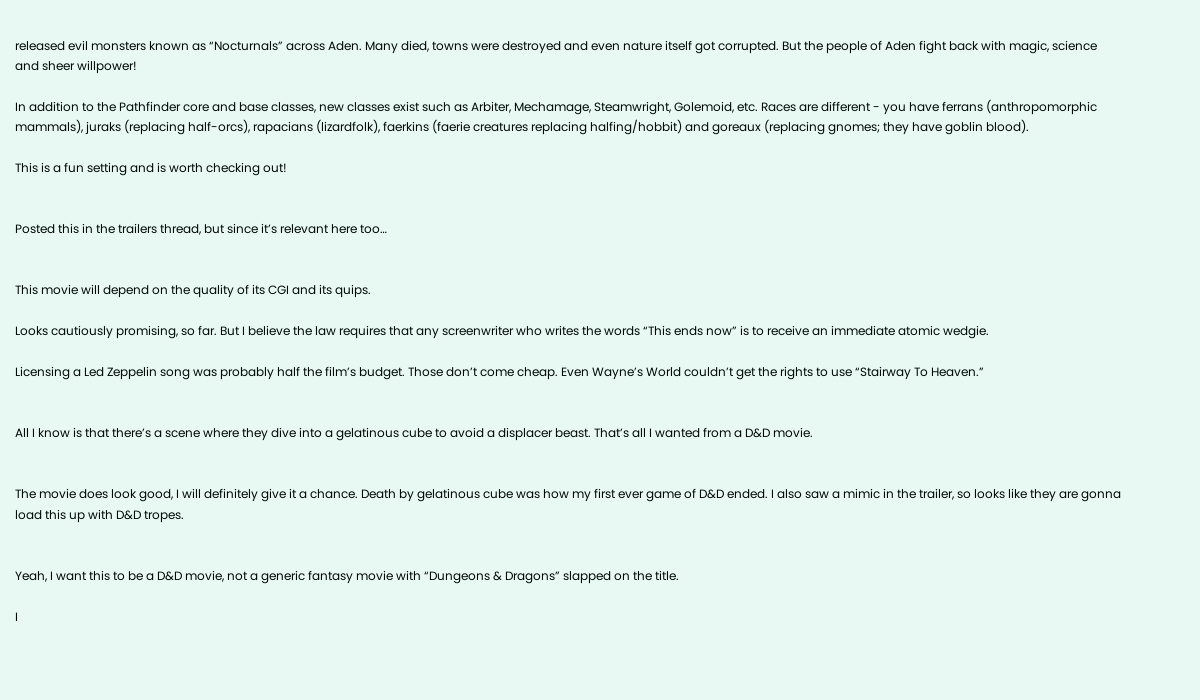released evil monsters known as “Nocturnals” across Aden. Many died, towns were destroyed and even nature itself got corrupted. But the people of Aden fight back with magic, science and sheer willpower!

In addition to the Pathfinder core and base classes, new classes exist such as Arbiter, Mechamage, Steamwright, Golemoid, etc. Races are different - you have ferrans (anthropomorphic mammals), juraks (replacing half-orcs), rapacians (lizardfolk), faerkins (faerie creatures replacing halfing/hobbit) and goreaux (replacing gnomes; they have goblin blood).

This is a fun setting and is worth checking out!


Posted this in the trailers thread, but since it’s relevant here too…


This movie will depend on the quality of its CGI and its quips.

Looks cautiously promising, so far. But I believe the law requires that any screenwriter who writes the words “This ends now” is to receive an immediate atomic wedgie.

Licensing a Led Zeppelin song was probably half the film’s budget. Those don’t come cheap. Even Wayne’s World couldn’t get the rights to use “Stairway To Heaven.”


All I know is that there’s a scene where they dive into a gelatinous cube to avoid a displacer beast. That’s all I wanted from a D&D movie.


The movie does look good, I will definitely give it a chance. Death by gelatinous cube was how my first ever game of D&D ended. I also saw a mimic in the trailer, so looks like they are gonna load this up with D&D tropes.


Yeah, I want this to be a D&D movie, not a generic fantasy movie with “Dungeons & Dragons” slapped on the title.

I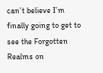can’t believe I’m finally going to get to see the Forgotten Realms on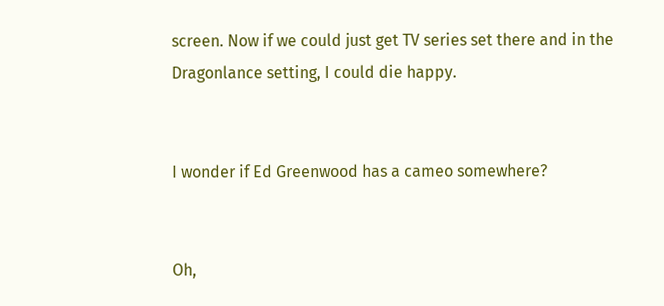screen. Now if we could just get TV series set there and in the Dragonlance setting, I could die happy.


I wonder if Ed Greenwood has a cameo somewhere?


Oh,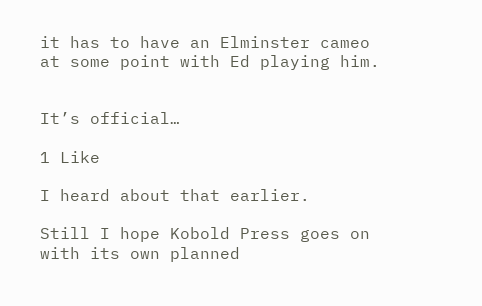it has to have an Elminster cameo at some point with Ed playing him.


It’s official…

1 Like

I heard about that earlier.

Still I hope Kobold Press goes on with its own planned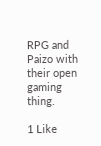RPG and Paizo with their open gaming thing.

1 Like